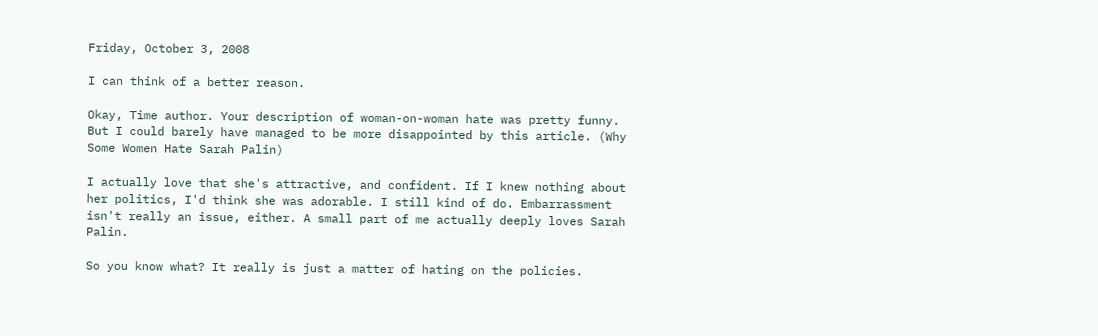Friday, October 3, 2008

I can think of a better reason.

Okay, Time author. Your description of woman-on-woman hate was pretty funny. But I could barely have managed to be more disappointed by this article. (Why Some Women Hate Sarah Palin)

I actually love that she's attractive, and confident. If I knew nothing about her politics, I'd think she was adorable. I still kind of do. Embarrassment isn't really an issue, either. A small part of me actually deeply loves Sarah Palin.

So you know what? It really is just a matter of hating on the policies.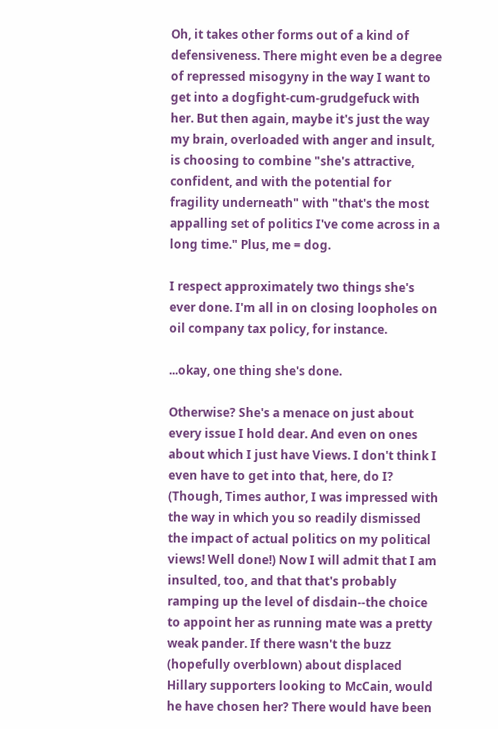Oh, it takes other forms out of a kind of defensiveness. There might even be a degree of repressed misogyny in the way I want to get into a dogfight-cum-grudgefuck with her. But then again, maybe it's just the way my brain, overloaded with anger and insult, is choosing to combine "she's attractive, confident, and with the potential for fragility underneath" with "that's the most appalling set of politics I've come across in a long time." Plus, me = dog.

I respect approximately two things she's ever done. I'm all in on closing loopholes on oil company tax policy, for instance.

...okay, one thing she's done.

Otherwise? She's a menace on just about every issue I hold dear. And even on ones about which I just have Views. I don't think I even have to get into that, here, do I? (Though, Times author, I was impressed with the way in which you so readily dismissed the impact of actual politics on my political views! Well done!) Now I will admit that I am insulted, too, and that that's probably ramping up the level of disdain--the choice to appoint her as running mate was a pretty weak pander. If there wasn't the buzz (hopefully overblown) about displaced Hillary supporters looking to McCain, would he have chosen her? There would have been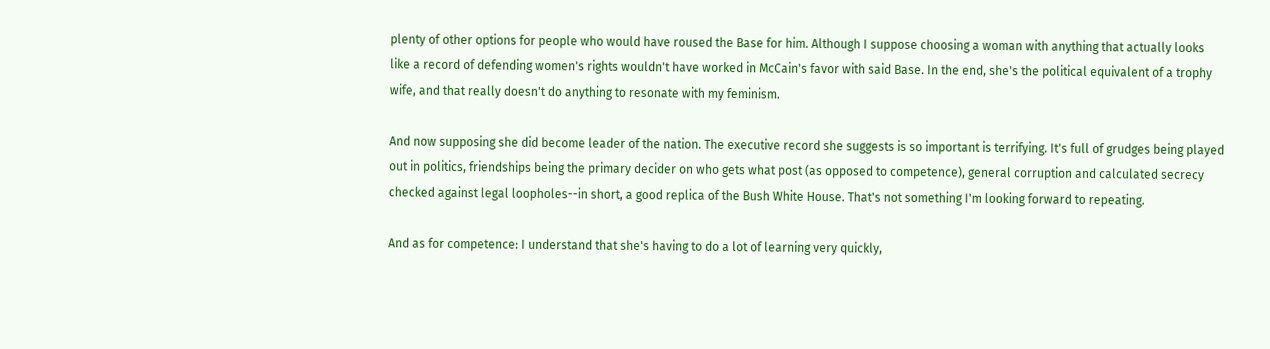plenty of other options for people who would have roused the Base for him. Although I suppose choosing a woman with anything that actually looks like a record of defending women's rights wouldn't have worked in McCain's favor with said Base. In the end, she's the political equivalent of a trophy wife, and that really doesn't do anything to resonate with my feminism.

And now supposing she did become leader of the nation. The executive record she suggests is so important is terrifying. It's full of grudges being played out in politics, friendships being the primary decider on who gets what post (as opposed to competence), general corruption and calculated secrecy checked against legal loopholes--in short, a good replica of the Bush White House. That's not something I'm looking forward to repeating.

And as for competence: I understand that she's having to do a lot of learning very quickly,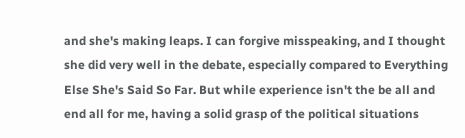and she's making leaps. I can forgive misspeaking, and I thought she did very well in the debate, especially compared to Everything Else She's Said So Far. But while experience isn't the be all and end all for me, having a solid grasp of the political situations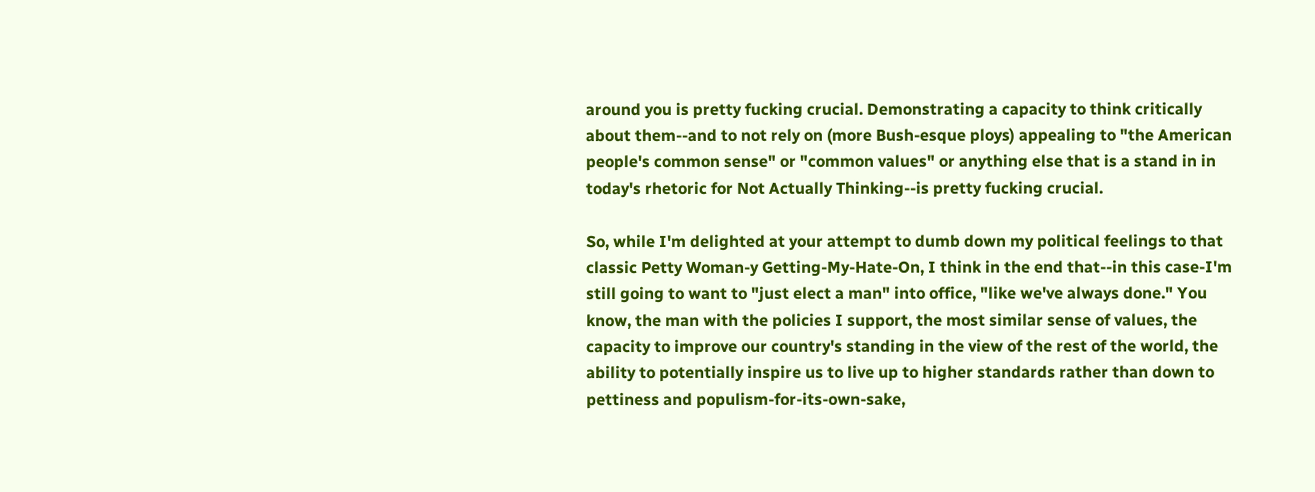around you is pretty fucking crucial. Demonstrating a capacity to think critically about them--and to not rely on (more Bush-esque ploys) appealing to "the American people's common sense" or "common values" or anything else that is a stand in in today's rhetoric for Not Actually Thinking--is pretty fucking crucial.

So, while I'm delighted at your attempt to dumb down my political feelings to that classic Petty Woman-y Getting-My-Hate-On, I think in the end that--in this case-I'm still going to want to "just elect a man" into office, "like we've always done." You know, the man with the policies I support, the most similar sense of values, the capacity to improve our country's standing in the view of the rest of the world, the ability to potentially inspire us to live up to higher standards rather than down to pettiness and populism-for-its-own-sake,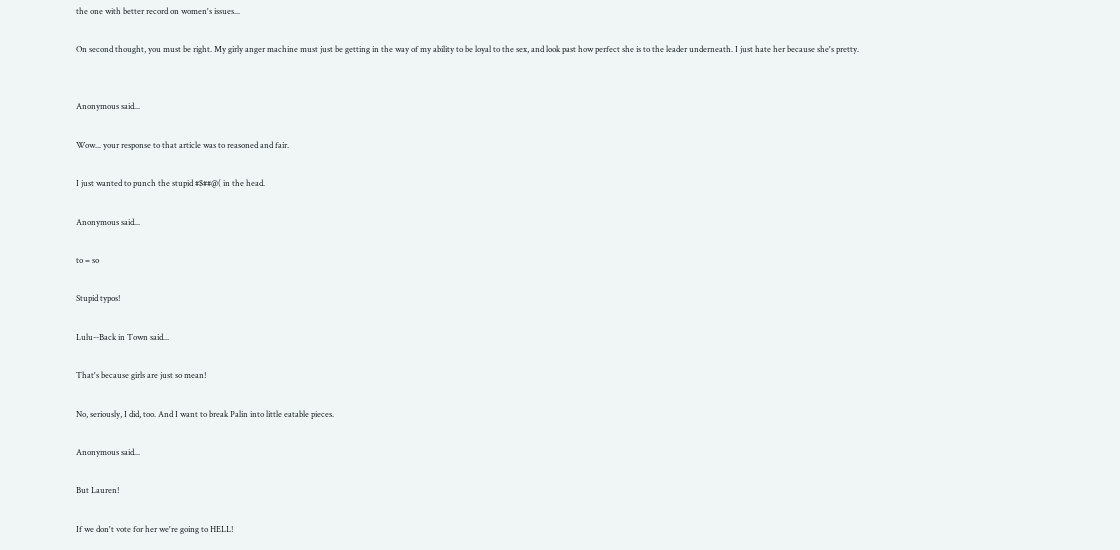the one with better record on women's issues...

On second thought, you must be right. My girly anger machine must just be getting in the way of my ability to be loyal to the sex, and look past how perfect she is to the leader underneath. I just hate her because she's pretty.


Anonymous said...

Wow... your response to that article was to reasoned and fair.

I just wanted to punch the stupid #$##@( in the head.

Anonymous said...

to = so

Stupid typos!

Lulu--Back in Town said...

That's because girls are just so mean!

No, seriously, I did, too. And I want to break Palin into little eatable pieces.

Anonymous said...

But Lauren!

If we don't vote for her we're going to HELL!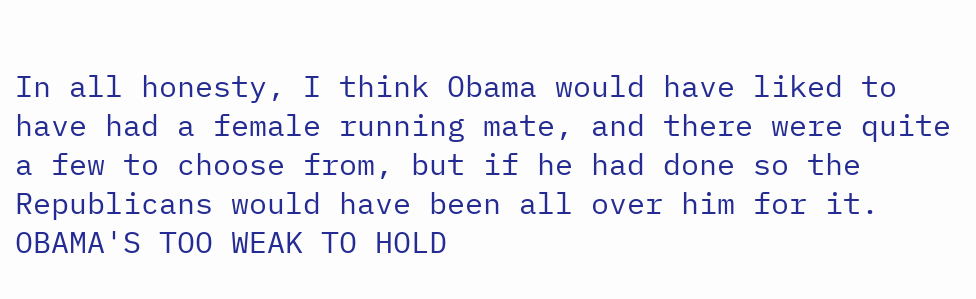In all honesty, I think Obama would have liked to have had a female running mate, and there were quite a few to choose from, but if he had done so the Republicans would have been all over him for it. OBAMA'S TOO WEAK TO HOLD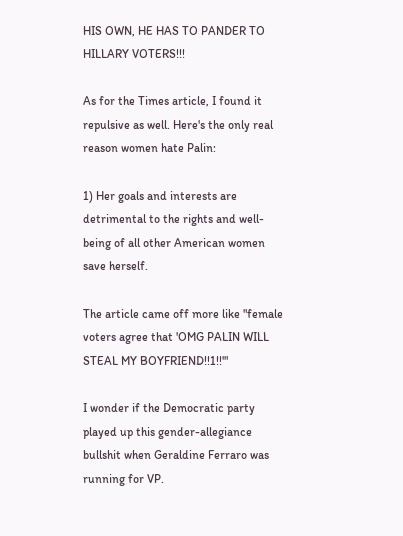HIS OWN, HE HAS TO PANDER TO HILLARY VOTERS!!!

As for the Times article, I found it repulsive as well. Here's the only real reason women hate Palin:

1) Her goals and interests are detrimental to the rights and well-being of all other American women save herself.

The article came off more like "female voters agree that 'OMG PALIN WILL STEAL MY BOYFRIEND!!1!!'"

I wonder if the Democratic party played up this gender-allegiance bullshit when Geraldine Ferraro was running for VP.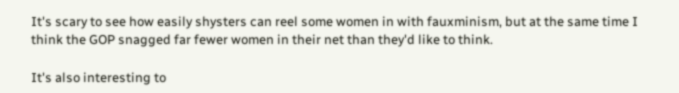It's scary to see how easily shysters can reel some women in with fauxminism, but at the same time I think the GOP snagged far fewer women in their net than they'd like to think.

It's also interesting to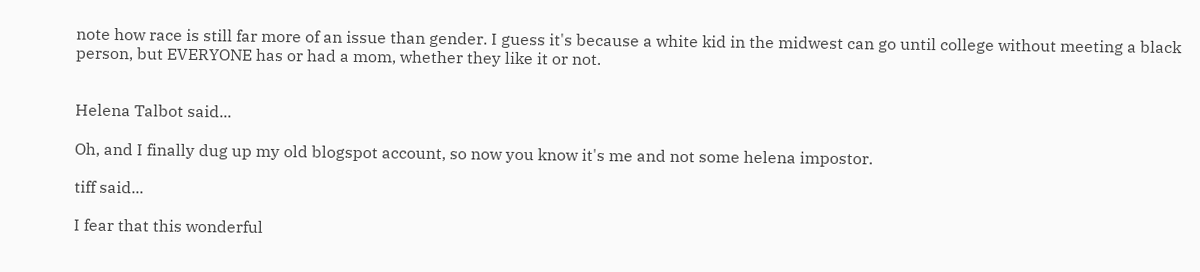note how race is still far more of an issue than gender. I guess it's because a white kid in the midwest can go until college without meeting a black person, but EVERYONE has or had a mom, whether they like it or not.


Helena Talbot said...

Oh, and I finally dug up my old blogspot account, so now you know it's me and not some helena impostor.

tiff said...

I fear that this wonderful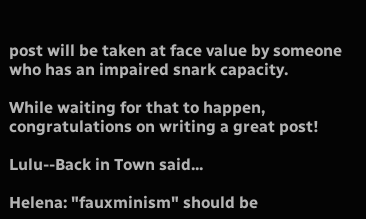post will be taken at face value by someone who has an impaired snark capacity.

While waiting for that to happen, congratulations on writing a great post!

Lulu--Back in Town said...

Helena: "fauxminism" should be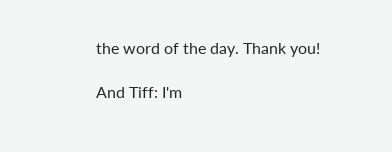the word of the day. Thank you!

And Tiff: I'm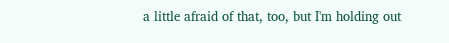a little afraid of that, too, but I'm holding out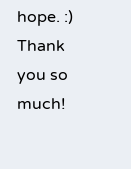hope. :) Thank you so much!